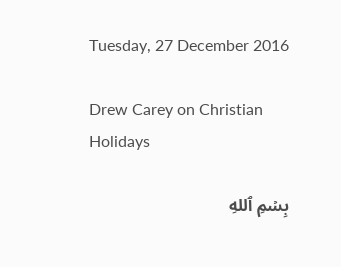Tuesday, 27 December 2016

Drew Carey on Christian Holidays

بِسۡمِ ٱللهِ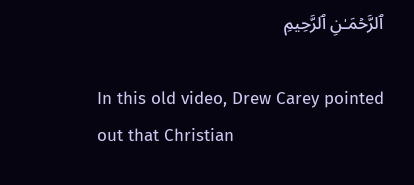ٱلرَّحۡمَـٰنِ ٱلرَّحِيمِ

In this old video, Drew Carey pointed out that Christian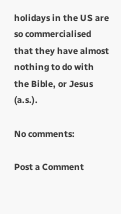holidays in the US are so commercialised that they have almost nothing to do with the Bible, or Jesus (a.s.).

No comments:

Post a Comment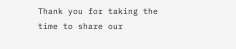Thank you for taking the time to share our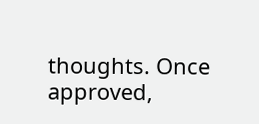thoughts. Once approved,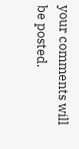your comments will be posted.